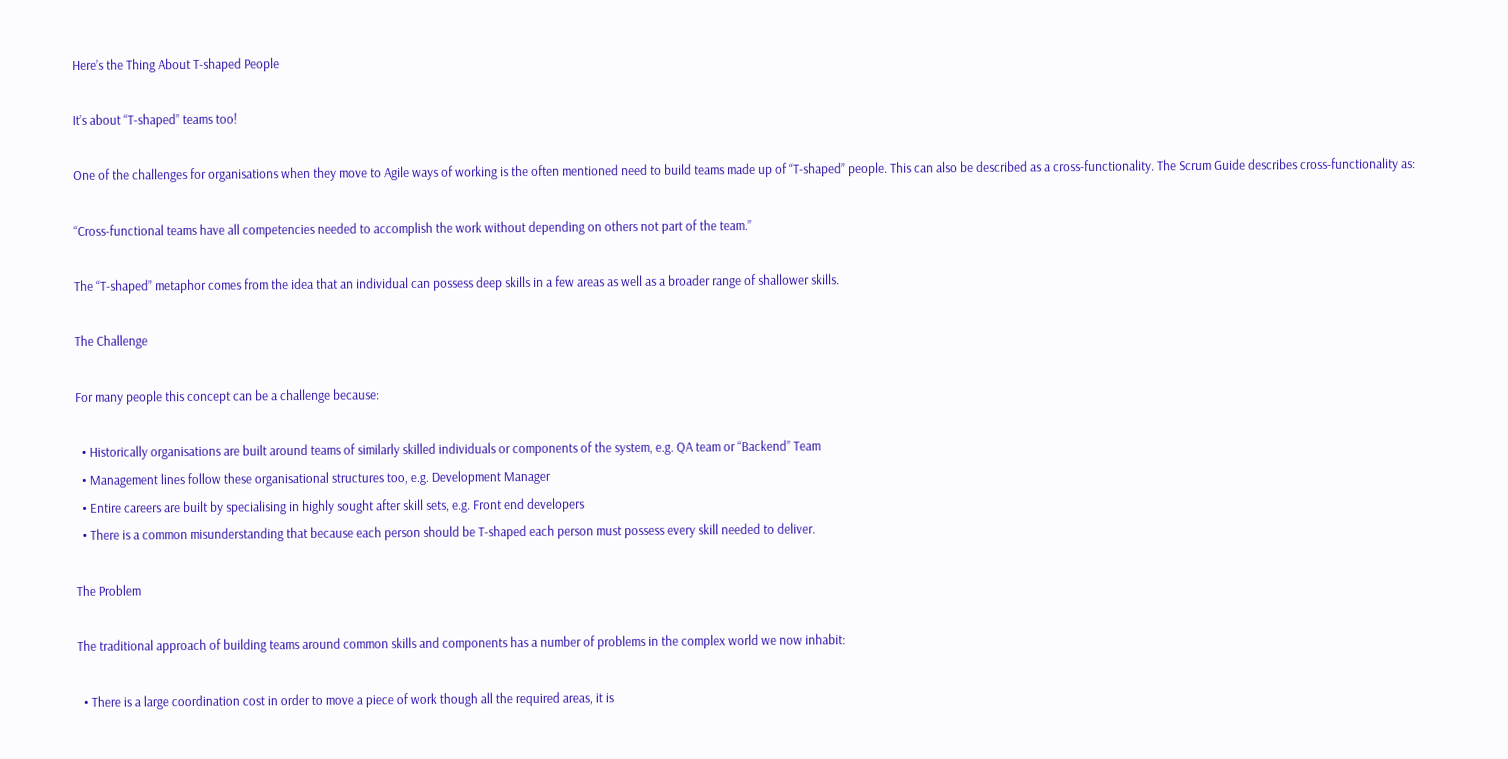Here’s the Thing About T-shaped People

It’s about “T-shaped” teams too!

One of the challenges for organisations when they move to Agile ways of working is the often mentioned need to build teams made up of “T-shaped” people. This can also be described as a cross-functionality. The Scrum Guide describes cross-functionality as:

“Cross-functional teams have all competencies needed to accomplish the work without depending on others not part of the team.”

The “T-shaped” metaphor comes from the idea that an individual can possess deep skills in a few areas as well as a broader range of shallower skills.

The Challenge

For many people this concept can be a challenge because:

  • Historically organisations are built around teams of similarly skilled individuals or components of the system, e.g. QA team or “Backend” Team
  • Management lines follow these organisational structures too, e.g. Development Manager
  • Entire careers are built by specialising in highly sought after skill sets, e.g. Front end developers
  • There is a common misunderstanding that because each person should be T-shaped each person must possess every skill needed to deliver.

The Problem

The traditional approach of building teams around common skills and components has a number of problems in the complex world we now inhabit:

  • There is a large coordination cost in order to move a piece of work though all the required areas, it is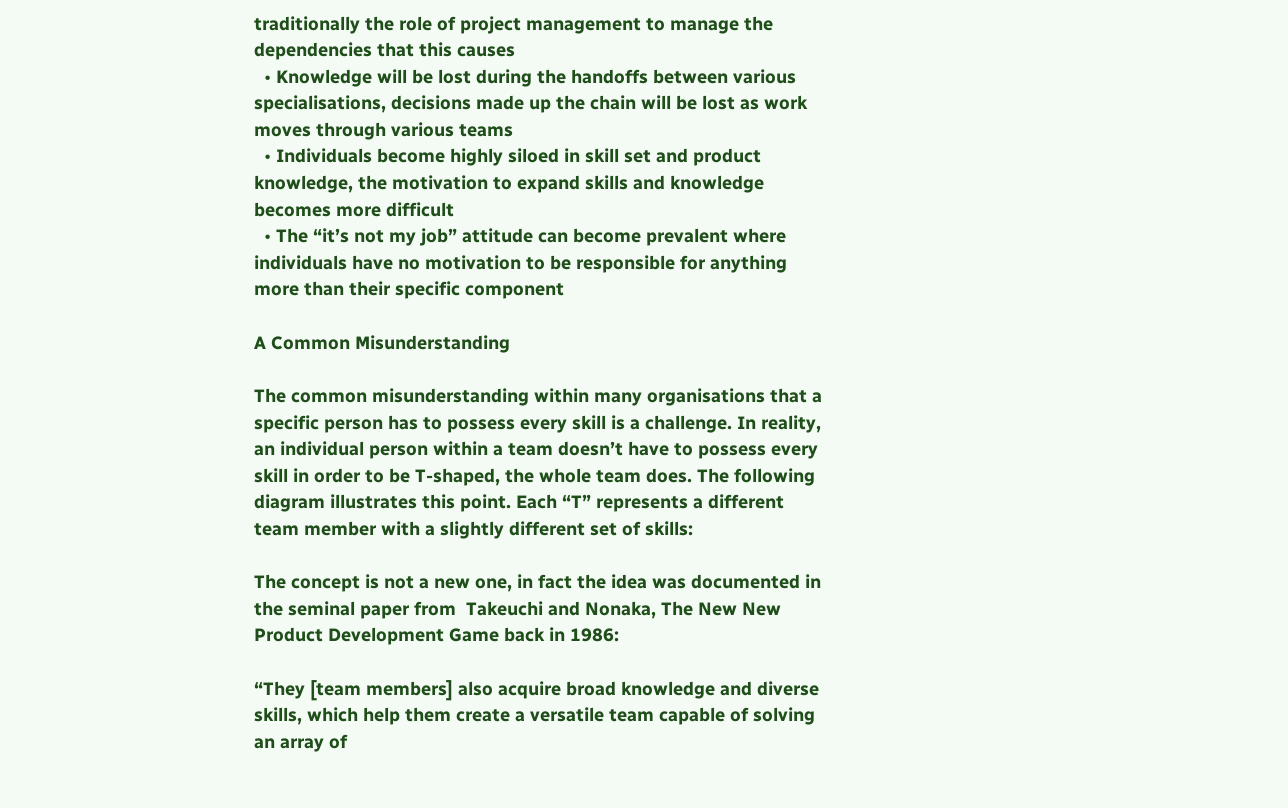traditionally the role of project management to manage the dependencies that this causes
  • Knowledge will be lost during the handoffs between various specialisations, decisions made up the chain will be lost as work moves through various teams
  • Individuals become highly siloed in skill set and product knowledge, the motivation to expand skills and knowledge becomes more difficult
  • The “it’s not my job” attitude can become prevalent where individuals have no motivation to be responsible for anything more than their specific component

A Common Misunderstanding

The common misunderstanding within many organisations that a specific person has to possess every skill is a challenge. In reality,  an individual person within a team doesn’t have to possess every skill in order to be T-shaped, the whole team does. The following diagram illustrates this point. Each “T” represents a different team member with a slightly different set of skills:

The concept is not a new one, in fact the idea was documented in the seminal paper from  Takeuchi and Nonaka, The New New Product Development Game back in 1986:

“They [team members] also acquire broad knowledge and diverse skills, which help them create a versatile team capable of solving an array of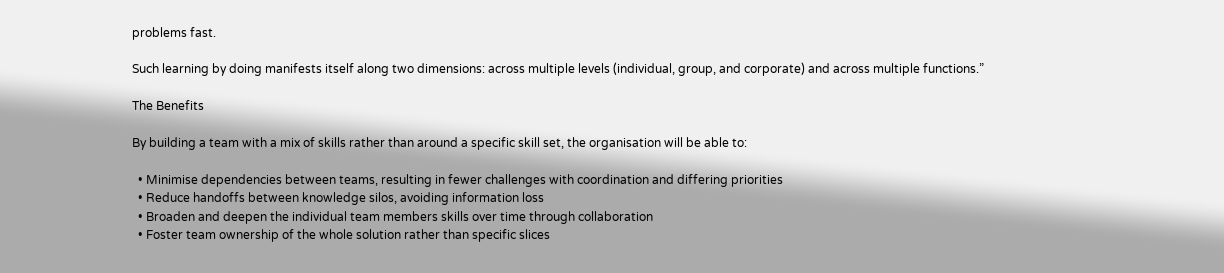problems fast.

Such learning by doing manifests itself along two dimensions: across multiple levels (individual, group, and corporate) and across multiple functions.”

The Benefits

By building a team with a mix of skills rather than around a specific skill set, the organisation will be able to:

  • Minimise dependencies between teams, resulting in fewer challenges with coordination and differing priorities
  • Reduce handoffs between knowledge silos, avoiding information loss
  • Broaden and deepen the individual team members skills over time through collaboration
  • Foster team ownership of the whole solution rather than specific slices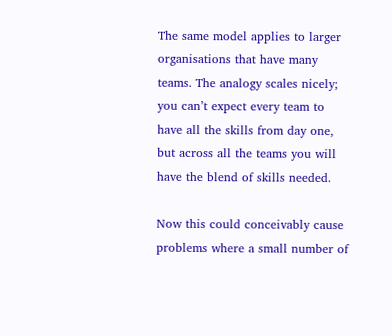The same model applies to larger organisations that have many teams. The analogy scales nicely; you can’t expect every team to have all the skills from day one, but across all the teams you will have the blend of skills needed.

Now this could conceivably cause problems where a small number of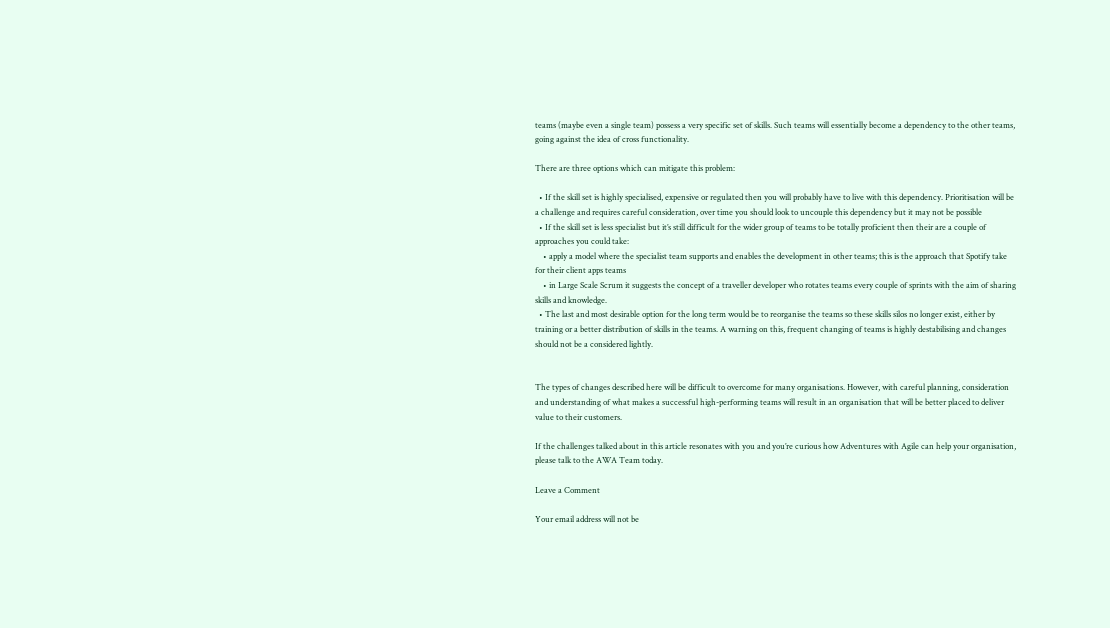teams (maybe even a single team) possess a very specific set of skills. Such teams will essentially become a dependency to the other teams, going against the idea of cross functionality.

There are three options which can mitigate this problem:

  • If the skill set is highly specialised, expensive or regulated then you will probably have to live with this dependency. Prioritisation will be a challenge and requires careful consideration, over time you should look to uncouple this dependency but it may not be possible
  • If the skill set is less specialist but it’s still difficult for the wider group of teams to be totally proficient then their are a couple of approaches you could take:
    • apply a model where the specialist team supports and enables the development in other teams; this is the approach that Spotify take for their client apps teams
    • in Large Scale Scrum it suggests the concept of a traveller developer who rotates teams every couple of sprints with the aim of sharing skills and knowledge.
  • The last and most desirable option for the long term would be to reorganise the teams so these skills silos no longer exist, either by training or a better distribution of skills in the teams. A warning on this, frequent changing of teams is highly destabilising and changes should not be a considered lightly.


The types of changes described here will be difficult to overcome for many organisations. However, with careful planning, consideration and understanding of what makes a successful high-performing teams will result in an organisation that will be better placed to deliver value to their customers.

If the challenges talked about in this article resonates with you and you’re curious how Adventures with Agile can help your organisation, please talk to the AWA Team today.

Leave a Comment

Your email address will not be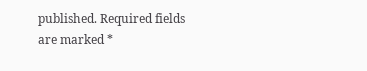published. Required fields are marked *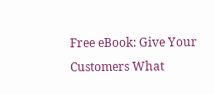Free eBook: Give Your Customers What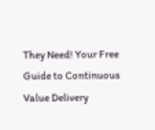They Need! Your Free Guide to Continuous Value Delivery